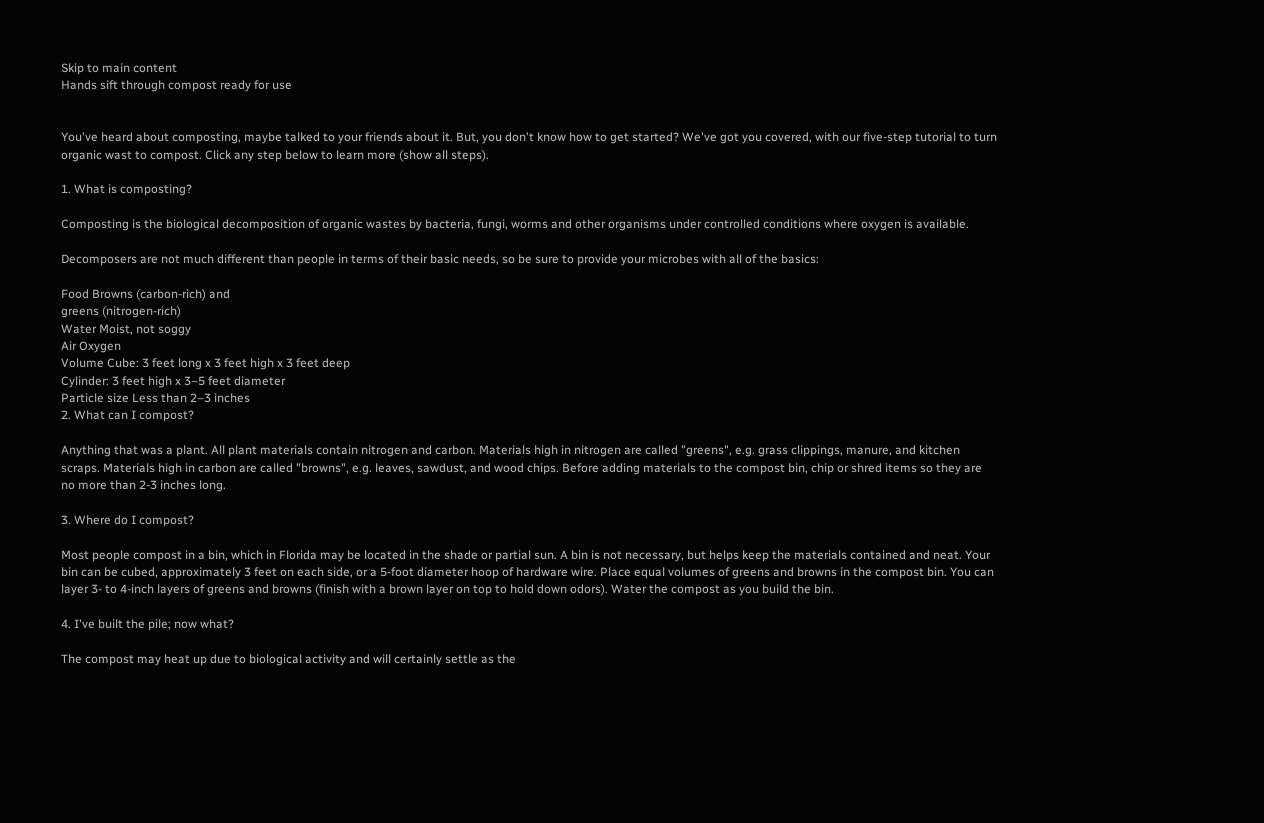Skip to main content
Hands sift through compost ready for use


You've heard about composting, maybe talked to your friends about it. But, you don't know how to get started? We've got you covered, with our five-step tutorial to turn organic wast to compost. Click any step below to learn more (show all steps).

1. What is composting?

Composting is the biological decomposition of organic wastes by bacteria, fungi, worms and other organisms under controlled conditions where oxygen is available.

Decomposers are not much different than people in terms of their basic needs, so be sure to provide your microbes with all of the basics:

Food Browns (carbon-rich) and
greens (nitrogen-rich)
Water Moist, not soggy
Air Oxygen
Volume Cube: 3 feet long x 3 feet high x 3 feet deep
Cylinder: 3 feet high x 3–5 feet diameter
Particle size Less than 2–3 inches
2. What can I compost?

Anything that was a plant. All plant materials contain nitrogen and carbon. Materials high in nitrogen are called "greens", e.g. grass clippings, manure, and kitchen scraps. Materials high in carbon are called "browns", e.g. leaves, sawdust, and wood chips. Before adding materials to the compost bin, chip or shred items so they are no more than 2-3 inches long.

3. Where do I compost?

Most people compost in a bin, which in Florida may be located in the shade or partial sun. A bin is not necessary, but helps keep the materials contained and neat. Your bin can be cubed, approximately 3 feet on each side, or a 5-foot diameter hoop of hardware wire. Place equal volumes of greens and browns in the compost bin. You can layer 3- to 4-inch layers of greens and browns (finish with a brown layer on top to hold down odors). Water the compost as you build the bin.

4. I've built the pile; now what?

The compost may heat up due to biological activity and will certainly settle as the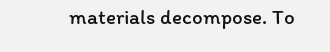materials decompose. To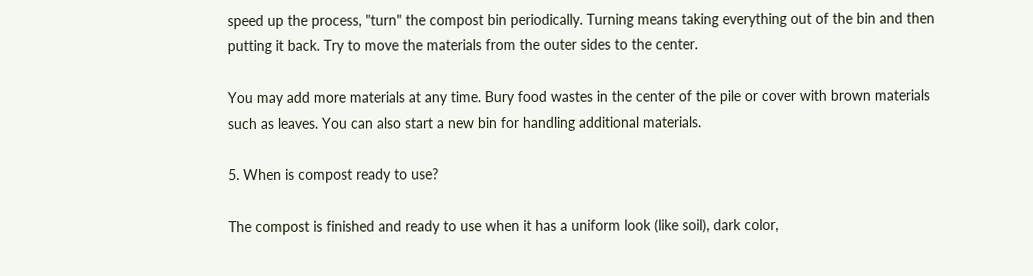speed up the process, "turn" the compost bin periodically. Turning means taking everything out of the bin and then putting it back. Try to move the materials from the outer sides to the center.

You may add more materials at any time. Bury food wastes in the center of the pile or cover with brown materials such as leaves. You can also start a new bin for handling additional materials.

5. When is compost ready to use?

The compost is finished and ready to use when it has a uniform look (like soil), dark color,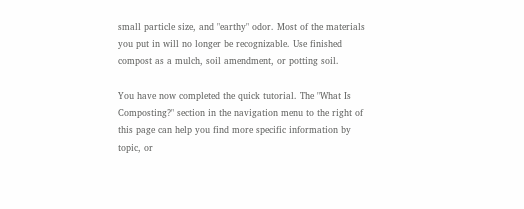small particle size, and "earthy" odor. Most of the materials you put in will no longer be recognizable. Use finished compost as a mulch, soil amendment, or potting soil.

You have now completed the quick tutorial. The "What Is Composting?" section in the navigation menu to the right of this page can help you find more specific information by topic, or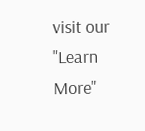visit our "Learn More"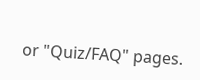or "Quiz/FAQ" pages.